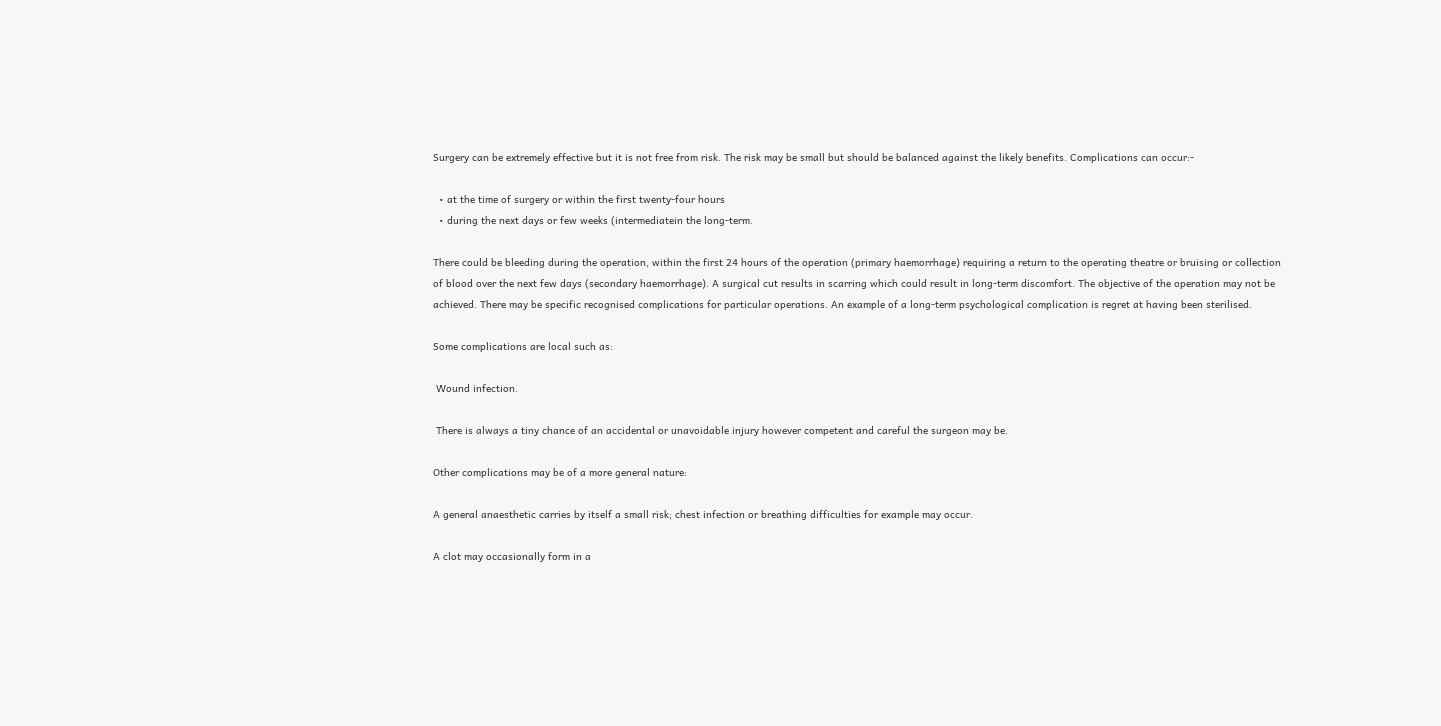Surgery can be extremely effective but it is not free from risk. The risk may be small but should be balanced against the likely benefits. Complications can occur:-

  • at the time of surgery or within the first twenty-four hours
  • during the next days or few weeks (intermediatein the long-term.

There could be bleeding during the operation, within the first 24 hours of the operation (primary haemorrhage) requiring a return to the operating theatre or bruising or collection of blood over the next few days (secondary haemorrhage). A surgical cut results in scarring which could result in long-term discomfort. The objective of the operation may not be achieved. There may be specific recognised complications for particular operations. An example of a long-term psychological complication is regret at having been sterilised.

Some complications are local such as:

 Wound infection.

 There is always a tiny chance of an accidental or unavoidable injury however competent and careful the surgeon may be.

Other complications may be of a more general nature:

A general anaesthetic carries by itself a small risk; chest infection or breathing difficulties for example may occur.

A clot may occasionally form in a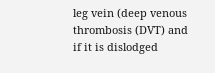leg vein (deep venous thrombosis (DVT) and if it is dislodged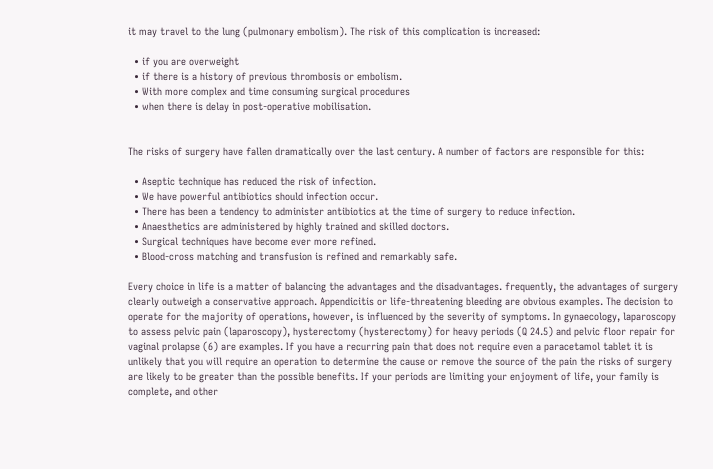it may travel to the lung (pulmonary embolism). The risk of this complication is increased:

  • if you are overweight
  • if there is a history of previous thrombosis or embolism.
  • With more complex and time consuming surgical procedures
  • when there is delay in post-operative mobilisation.


The risks of surgery have fallen dramatically over the last century. A number of factors are responsible for this:

  • Aseptic technique has reduced the risk of infection.
  • We have powerful antibiotics should infection occur.
  • There has been a tendency to administer antibiotics at the time of surgery to reduce infection.
  • Anaesthetics are administered by highly trained and skilled doctors.
  • Surgical techniques have become ever more refined.
  • Blood-cross matching and transfusion is refined and remarkably safe.

Every choice in life is a matter of balancing the advantages and the disadvantages. frequently, the advantages of surgery clearly outweigh a conservative approach. Appendicitis or life-threatening bleeding are obvious examples. The decision to operate for the majority of operations, however, is influenced by the severity of symptoms. In gynaecology, laparoscopy to assess pelvic pain (laparoscopy), hysterectomy (hysterectomy) for heavy periods (Q 24.5) and pelvic floor repair for vaginal prolapse (6) are examples. If you have a recurring pain that does not require even a paracetamol tablet it is unlikely that you will require an operation to determine the cause or remove the source of the pain the risks of surgery are likely to be greater than the possible benefits. If your periods are limiting your enjoyment of life, your family is complete, and other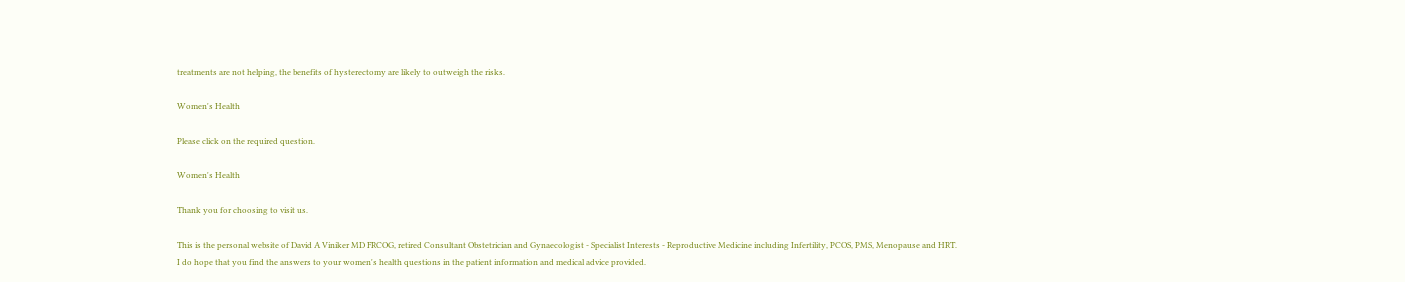treatments are not helping, the benefits of hysterectomy are likely to outweigh the risks.

Women's Health

Please click on the required question.

Women's Health

Thank you for choosing to visit us.

This is the personal website of David A Viniker MD FRCOG, retired Consultant Obstetrician and Gynaecologist - Specialist Interests - Reproductive Medicine including Infertility, PCOS, PMS, Menopause and HRT.
I do hope that you find the answers to your women's health questions in the patient information and medical advice provided.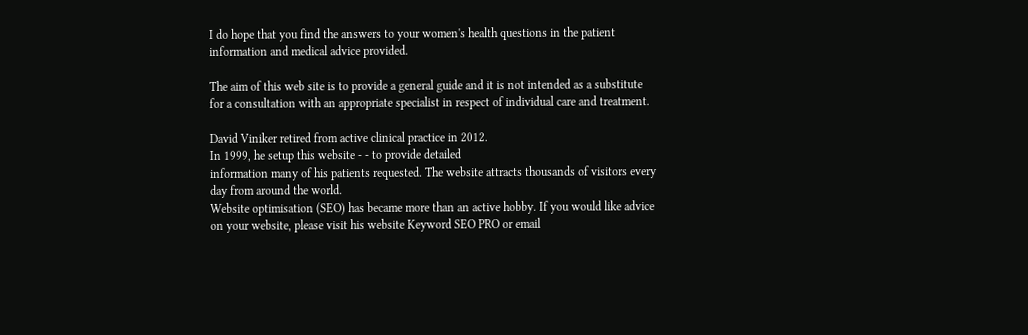I do hope that you find the answers to your women's health questions in the patient information and medical advice provided.

The aim of this web site is to provide a general guide and it is not intended as a substitute for a consultation with an appropriate specialist in respect of individual care and treatment.

David Viniker retired from active clinical practice in 2012.
In 1999, he setup this website - - to provide detailed
information many of his patients requested. The website attracts thousands of visitors every day from around the world.
Website optimisation (SEO) has became more than an active hobby. If you would like advice on your website, please visit his website Keyword SEO PRO or email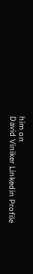him on
David Viniker Linkedin Profile